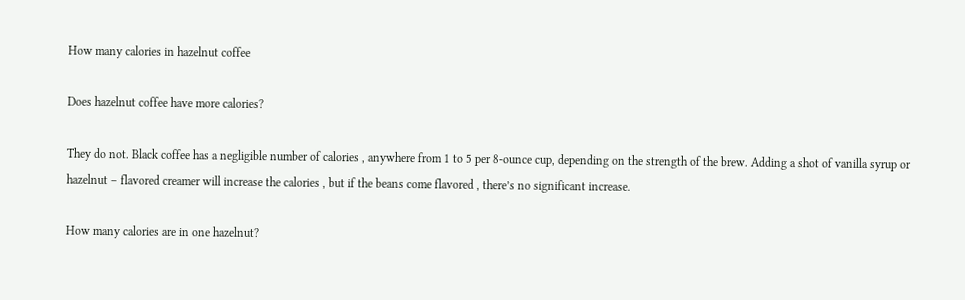How many calories in hazelnut coffee

Does hazelnut coffee have more calories?

They do not. Black coffee has a negligible number of calories , anywhere from 1 to 5 per 8-ounce cup, depending on the strength of the brew. Adding a shot of vanilla syrup or hazelnut – flavored creamer will increase the calories , but if the beans come flavored , there’s no significant increase.

How many calories are in one hazelnut?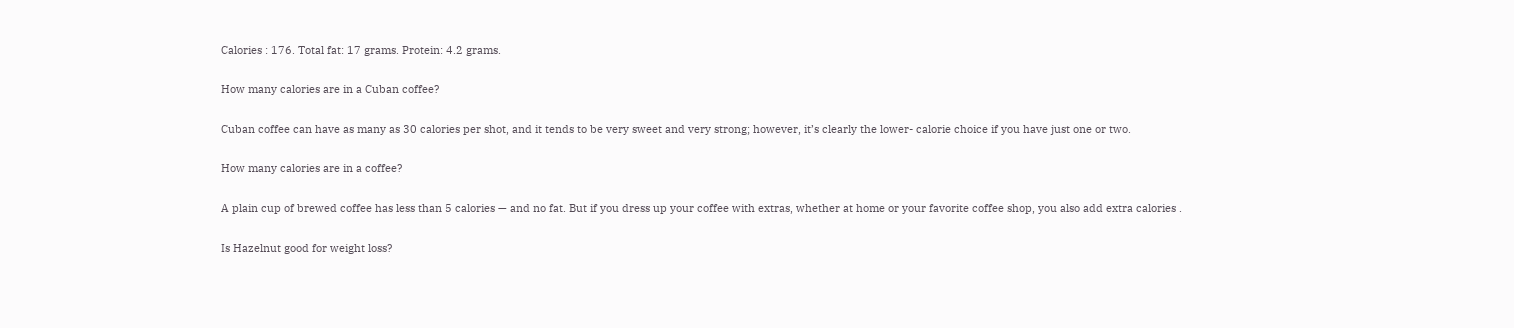Calories : 176. Total fat: 17 grams. Protein: 4.2 grams.

How many calories are in a Cuban coffee?

Cuban coffee can have as many as 30 calories per shot, and it tends to be very sweet and very strong; however, it’s clearly the lower- calorie choice if you have just one or two.

How many calories are in a coffee?

A plain cup of brewed coffee has less than 5 calories — and no fat. But if you dress up your coffee with extras, whether at home or your favorite coffee shop, you also add extra calories .

Is Hazelnut good for weight loss?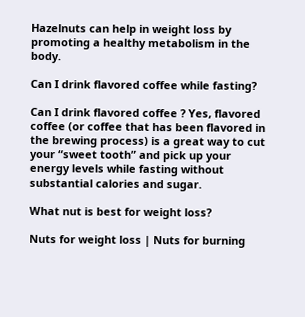Hazelnuts can help in weight loss by promoting a healthy metabolism in the body.

Can I drink flavored coffee while fasting?

Can I drink flavored coffee ? Yes, flavored coffee (or coffee that has been flavored in the brewing process) is a great way to cut your “sweet tooth” and pick up your energy levels while fasting without substantial calories and sugar.

What nut is best for weight loss?

Nuts for weight loss | Nuts for burning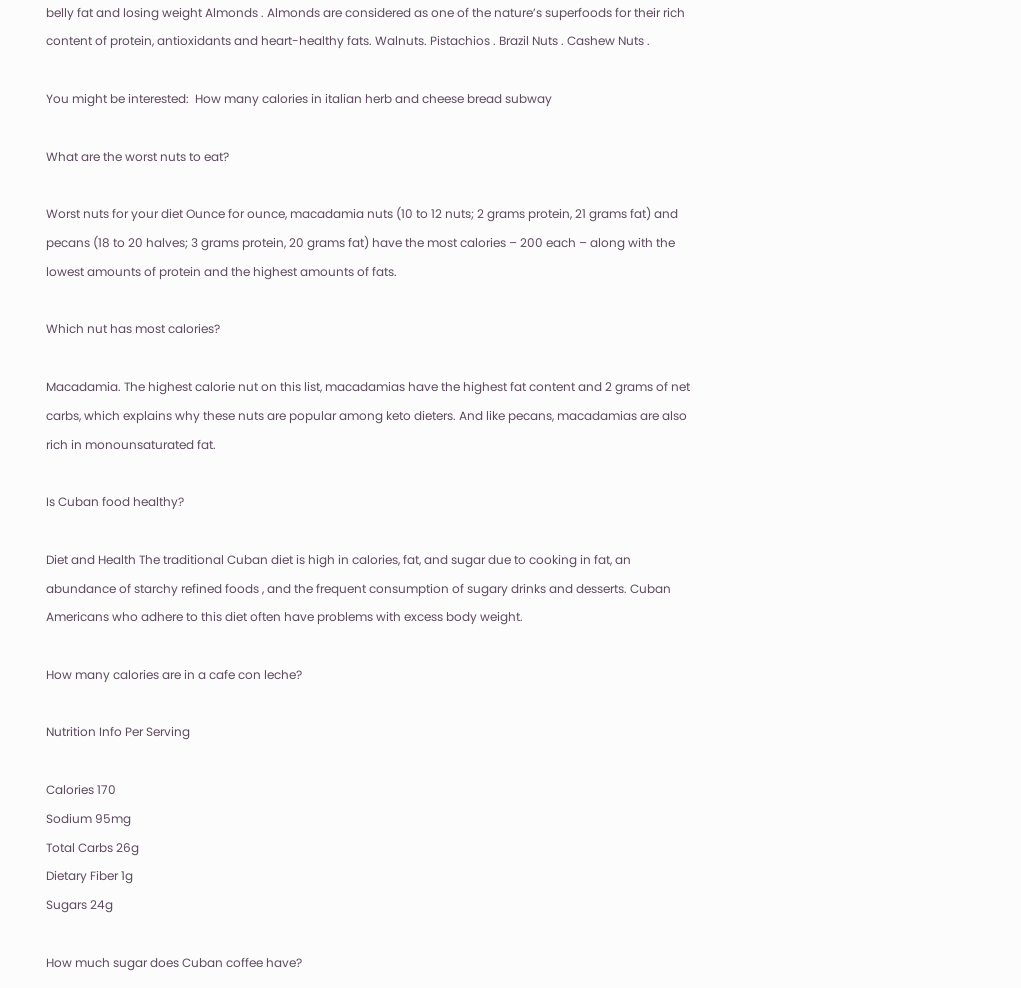belly fat and losing weight Almonds . Almonds are considered as one of the nature’s superfoods for their rich content of protein, antioxidants and heart-healthy fats. Walnuts. Pistachios . Brazil Nuts . Cashew Nuts .

You might be interested:  How many calories in italian herb and cheese bread subway

What are the worst nuts to eat?

Worst nuts for your diet Ounce for ounce, macadamia nuts (10 to 12 nuts; 2 grams protein, 21 grams fat) and pecans (18 to 20 halves; 3 grams protein, 20 grams fat) have the most calories – 200 each – along with the lowest amounts of protein and the highest amounts of fats.

Which nut has most calories?

Macadamia. The highest calorie nut on this list, macadamias have the highest fat content and 2 grams of net carbs, which explains why these nuts are popular among keto dieters. And like pecans, macadamias are also rich in monounsaturated fat.

Is Cuban food healthy?

Diet and Health The traditional Cuban diet is high in calories, fat, and sugar due to cooking in fat, an abundance of starchy refined foods , and the frequent consumption of sugary drinks and desserts. Cuban Americans who adhere to this diet often have problems with excess body weight.

How many calories are in a cafe con leche?

Nutrition Info Per Serving

Calories 170
Sodium 95mg
Total Carbs 26g
Dietary Fiber 1g
Sugars 24g

How much sugar does Cuban coffee have?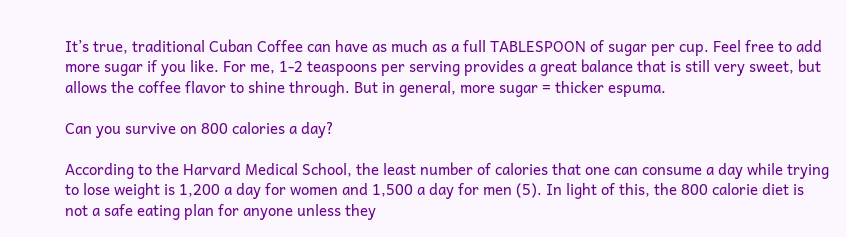It’s true, traditional Cuban Coffee can have as much as a full TABLESPOON of sugar per cup. Feel free to add more sugar if you like. For me, 1-2 teaspoons per serving provides a great balance that is still very sweet, but allows the coffee flavor to shine through. But in general, more sugar = thicker espuma.

Can you survive on 800 calories a day?

According to the Harvard Medical School, the least number of calories that one can consume a day while trying to lose weight is 1,200 a day for women and 1,500 a day for men (5). In light of this, the 800 calorie diet is not a safe eating plan for anyone unless they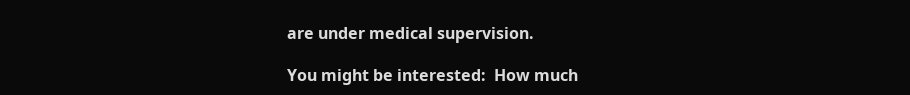are under medical supervision.

You might be interested:  How much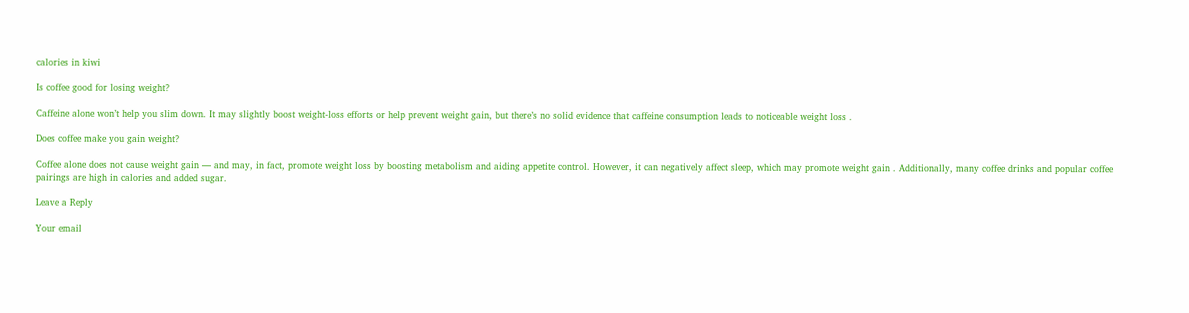calories in kiwi

Is coffee good for losing weight?

Caffeine alone won’t help you slim down. It may slightly boost weight-loss efforts or help prevent weight gain, but there’s no solid evidence that caffeine consumption leads to noticeable weight loss .

Does coffee make you gain weight?

Coffee alone does not cause weight gain — and may, in fact, promote weight loss by boosting metabolism and aiding appetite control. However, it can negatively affect sleep, which may promote weight gain . Additionally, many coffee drinks and popular coffee pairings are high in calories and added sugar.

Leave a Reply

Your email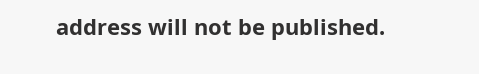address will not be published.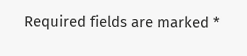Required fields are marked *